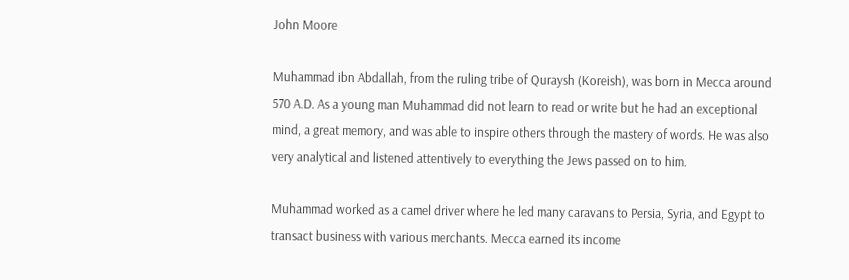John Moore

Muhammad ibn Abdallah, from the ruling tribe of Quraysh (Koreish), was born in Mecca around 570 A.D. As a young man Muhammad did not learn to read or write but he had an exceptional mind, a great memory, and was able to inspire others through the mastery of words. He was also very analytical and listened attentively to everything the Jews passed on to him.

Muhammad worked as a camel driver where he led many caravans to Persia, Syria, and Egypt to transact business with various merchants. Mecca earned its income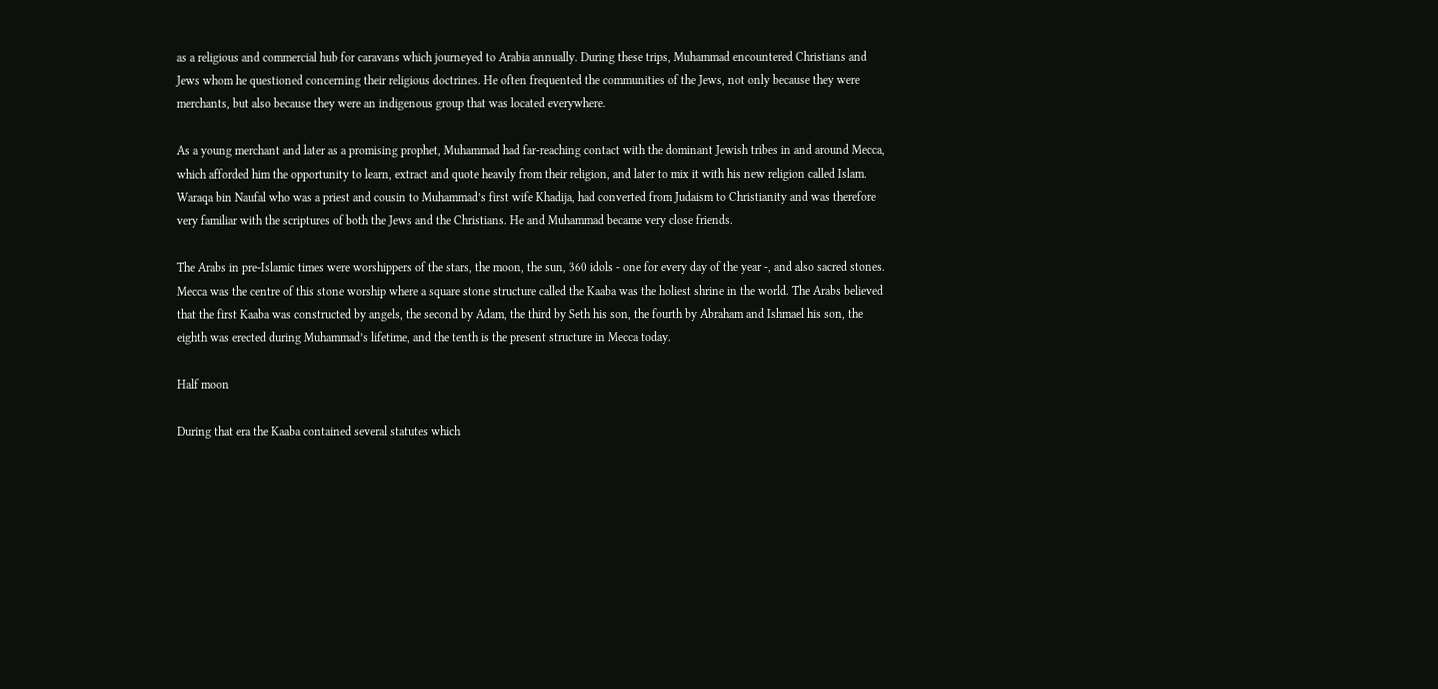as a religious and commercial hub for caravans which journeyed to Arabia annually. During these trips, Muhammad encountered Christians and Jews whom he questioned concerning their religious doctrines. He often frequented the communities of the Jews, not only because they were merchants, but also because they were an indigenous group that was located everywhere.

As a young merchant and later as a promising prophet, Muhammad had far-reaching contact with the dominant Jewish tribes in and around Mecca, which afforded him the opportunity to learn, extract and quote heavily from their religion, and later to mix it with his new religion called Islam. Waraqa bin Naufal who was a priest and cousin to Muhammad’s first wife Khadija, had converted from Judaism to Christianity and was therefore very familiar with the scriptures of both the Jews and the Christians. He and Muhammad became very close friends.

The Arabs in pre-Islamic times were worshippers of the stars, the moon, the sun, 360 idols - one for every day of the year -, and also sacred stones. Mecca was the centre of this stone worship where a square stone structure called the Kaaba was the holiest shrine in the world. The Arabs believed that the first Kaaba was constructed by angels, the second by Adam, the third by Seth his son, the fourth by Abraham and Ishmael his son, the eighth was erected during Muhammad’s lifetime, and the tenth is the present structure in Mecca today.

Half moon

During that era the Kaaba contained several statutes which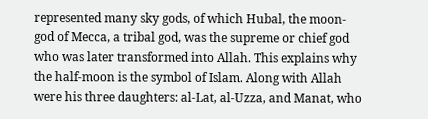represented many sky gods, of which Hubal, the moon-god of Mecca, a tribal god, was the supreme or chief god who was later transformed into Allah. This explains why the half-moon is the symbol of Islam. Along with Allah were his three daughters: al-Lat, al-Uzza, and Manat, who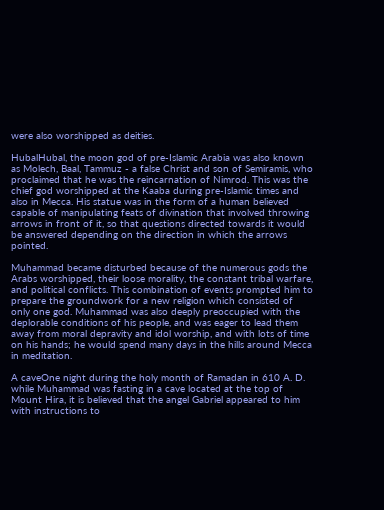were also worshipped as deities.

HubalHubal, the moon god of pre-Islamic Arabia was also known as Molech, Baal, Tammuz - a false Christ and son of Semiramis, who proclaimed that he was the reincarnation of Nimrod. This was the chief god worshipped at the Kaaba during pre-Islamic times and also in Mecca. His statue was in the form of a human believed capable of manipulating feats of divination that involved throwing arrows in front of it, so that questions directed towards it would be answered depending on the direction in which the arrows pointed.

Muhammad became disturbed because of the numerous gods the Arabs worshipped, their loose morality, the constant tribal warfare, and political conflicts. This combination of events prompted him to prepare the groundwork for a new religion which consisted of only one god. Muhammad was also deeply preoccupied with the deplorable conditions of his people, and was eager to lead them away from moral depravity and idol worship, and with lots of time on his hands; he would spend many days in the hills around Mecca in meditation.

A caveOne night during the holy month of Ramadan in 610 A. D. while Muhammad was fasting in a cave located at the top of Mount Hira, it is believed that the angel Gabriel appeared to him with instructions to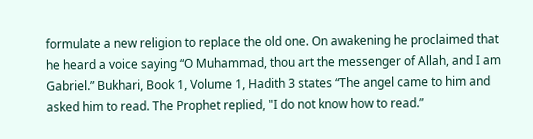formulate a new religion to replace the old one. On awakening he proclaimed that he heard a voice saying “O Muhammad, thou art the messenger of Allah, and I am Gabriel.” Bukhari, Book 1, Volume 1, Hadith 3 states “The angel came to him and asked him to read. The Prophet replied, "I do not know how to read.”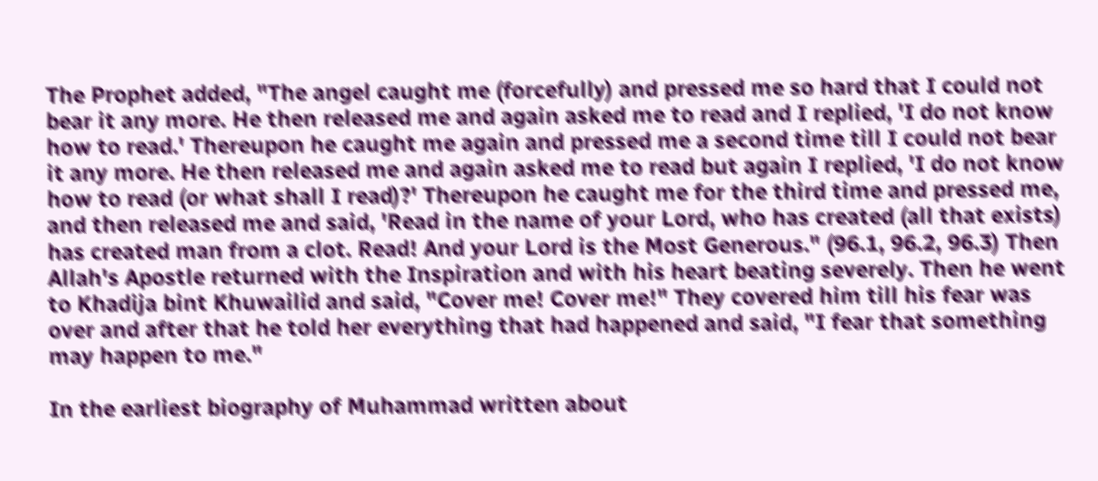The Prophet added, "The angel caught me (forcefully) and pressed me so hard that I could not bear it any more. He then released me and again asked me to read and I replied, 'I do not know how to read.' Thereupon he caught me again and pressed me a second time till I could not bear it any more. He then released me and again asked me to read but again I replied, 'I do not know how to read (or what shall I read)?' Thereupon he caught me for the third time and pressed me, and then released me and said, 'Read in the name of your Lord, who has created (all that exists) has created man from a clot. Read! And your Lord is the Most Generous." (96.1, 96.2, 96.3) Then Allah's Apostle returned with the Inspiration and with his heart beating severely. Then he went to Khadija bint Khuwailid and said, "Cover me! Cover me!" They covered him till his fear was over and after that he told her everything that had happened and said, "I fear that something may happen to me."

In the earliest biography of Muhammad written about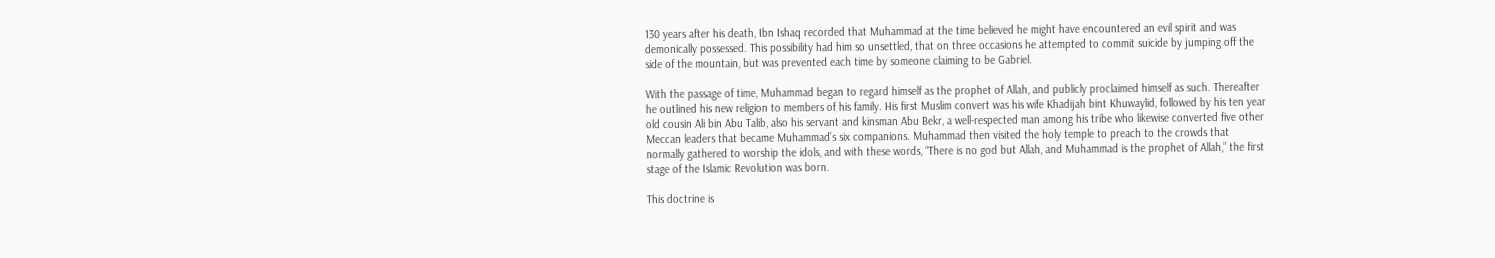130 years after his death, Ibn Ishaq recorded that Muhammad at the time believed he might have encountered an evil spirit and was demonically possessed. This possibility had him so unsettled, that on three occasions he attempted to commit suicide by jumping off the side of the mountain, but was prevented each time by someone claiming to be Gabriel.

With the passage of time, Muhammad began to regard himself as the prophet of Allah, and publicly proclaimed himself as such. Thereafter he outlined his new religion to members of his family. His first Muslim convert was his wife Khadijah bint Khuwaylid, followed by his ten year old cousin Ali bin Abu Talib, also his servant and kinsman Abu Bekr, a well-respected man among his tribe who likewise converted five other Meccan leaders that became Muhammad’s six companions. Muhammad then visited the holy temple to preach to the crowds that normally gathered to worship the idols, and with these words, “There is no god but Allah, and Muhammad is the prophet of Allah,” the first stage of the Islamic Revolution was born.

This doctrine is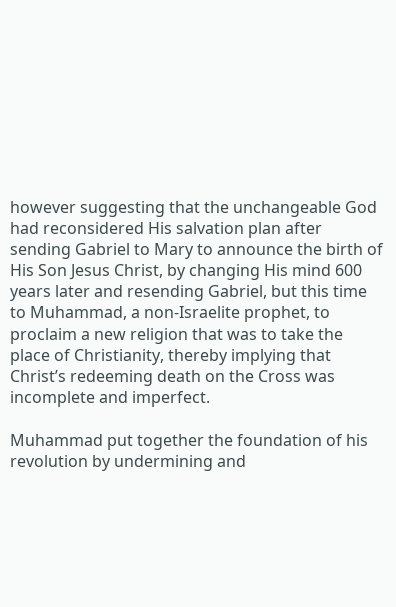however suggesting that the unchangeable God had reconsidered His salvation plan after sending Gabriel to Mary to announce the birth of His Son Jesus Christ, by changing His mind 600 years later and resending Gabriel, but this time to Muhammad, a non-Israelite prophet, to proclaim a new religion that was to take the place of Christianity, thereby implying that Christ’s redeeming death on the Cross was incomplete and imperfect.

Muhammad put together the foundation of his revolution by undermining and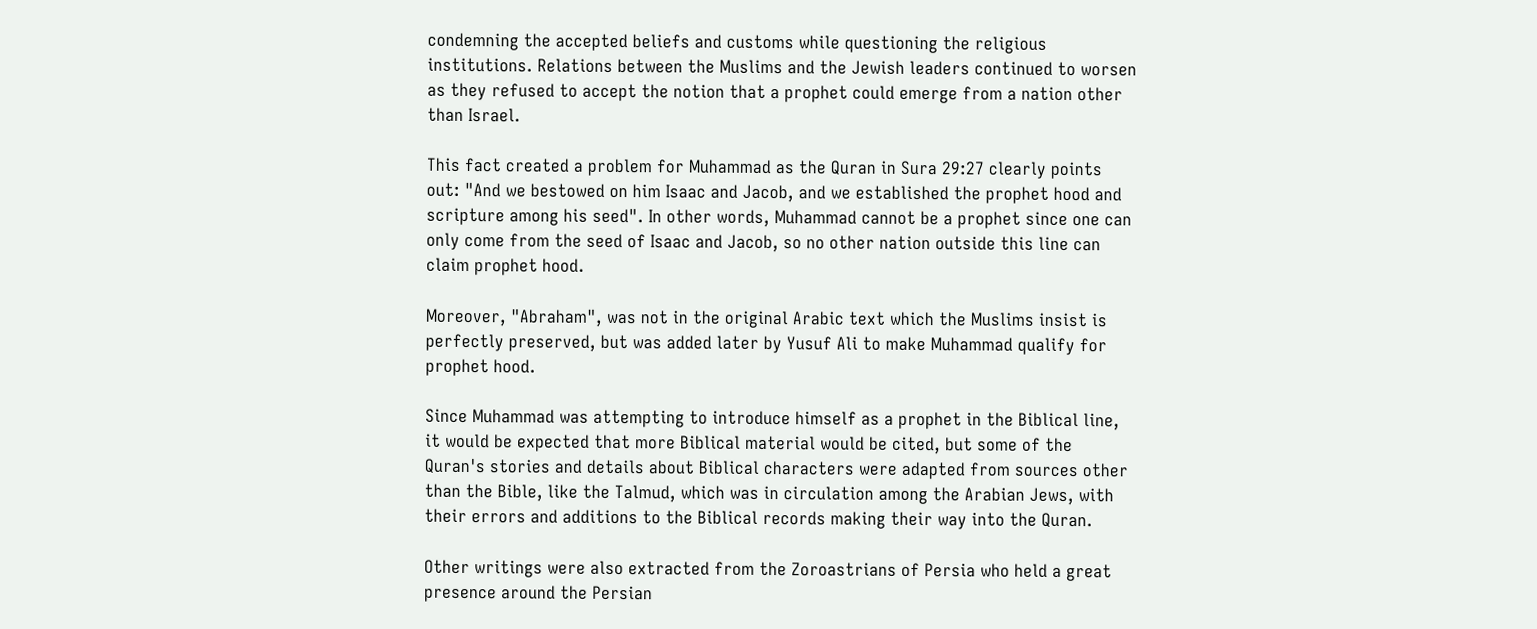condemning the accepted beliefs and customs while questioning the religious institutions. Relations between the Muslims and the Jewish leaders continued to worsen as they refused to accept the notion that a prophet could emerge from a nation other than Israel.

This fact created a problem for Muhammad as the Quran in Sura 29:27 clearly points out: "And we bestowed on him Isaac and Jacob, and we established the prophet hood and scripture among his seed". In other words, Muhammad cannot be a prophet since one can only come from the seed of Isaac and Jacob, so no other nation outside this line can claim prophet hood.

Moreover, "Abraham", was not in the original Arabic text which the Muslims insist is perfectly preserved, but was added later by Yusuf Ali to make Muhammad qualify for prophet hood.

Since Muhammad was attempting to introduce himself as a prophet in the Biblical line, it would be expected that more Biblical material would be cited, but some of the Quran's stories and details about Biblical characters were adapted from sources other than the Bible, like the Talmud, which was in circulation among the Arabian Jews, with their errors and additions to the Biblical records making their way into the Quran.

Other writings were also extracted from the Zoroastrians of Persia who held a great presence around the Persian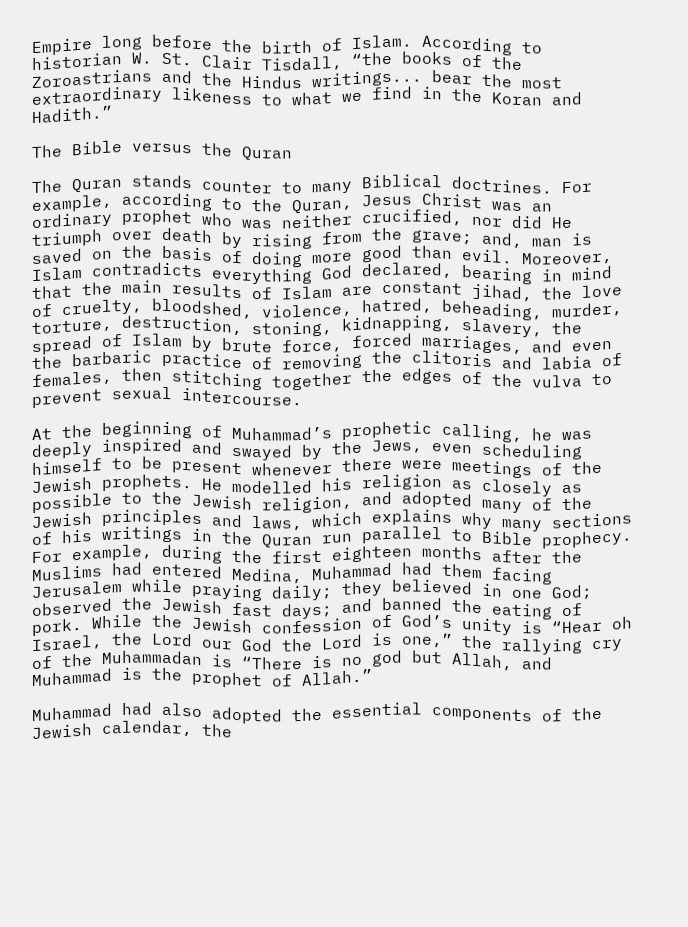Empire long before the birth of Islam. According to historian W. St. Clair Tisdall, “the books of the Zoroastrians and the Hindus writings... bear the most extraordinary likeness to what we find in the Koran and Hadith.”

The Bible versus the Quran

The Quran stands counter to many Biblical doctrines. For example, according to the Quran, Jesus Christ was an ordinary prophet who was neither crucified, nor did He triumph over death by rising from the grave; and, man is saved on the basis of doing more good than evil. Moreover, Islam contradicts everything God declared, bearing in mind that the main results of Islam are constant jihad, the love of cruelty, bloodshed, violence, hatred, beheading, murder, torture, destruction, stoning, kidnapping, slavery, the spread of Islam by brute force, forced marriages, and even the barbaric practice of removing the clitoris and labia of females, then stitching together the edges of the vulva to prevent sexual intercourse.

At the beginning of Muhammad’s prophetic calling, he was deeply inspired and swayed by the Jews, even scheduling himself to be present whenever there were meetings of the Jewish prophets. He modelled his religion as closely as possible to the Jewish religion, and adopted many of the Jewish principles and laws, which explains why many sections of his writings in the Quran run parallel to Bible prophecy. For example, during the first eighteen months after the Muslims had entered Medina, Muhammad had them facing Jerusalem while praying daily; they believed in one God; observed the Jewish fast days; and banned the eating of pork. While the Jewish confession of God’s unity is “Hear oh Israel, the Lord our God the Lord is one,” the rallying cry of the Muhammadan is “There is no god but Allah, and Muhammad is the prophet of Allah.”

Muhammad had also adopted the essential components of the Jewish calendar, the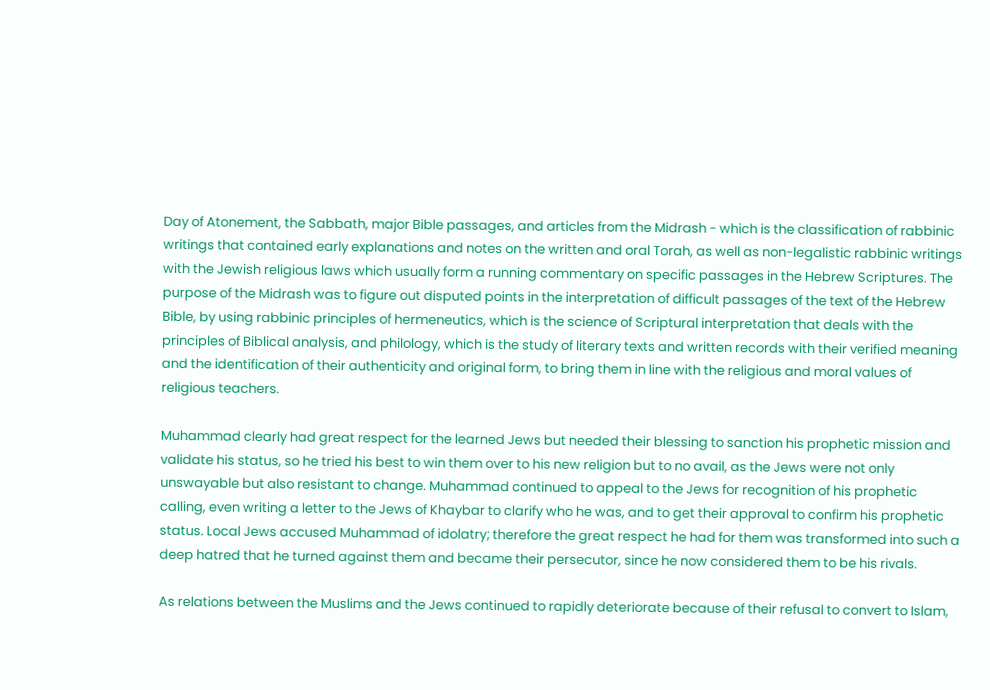Day of Atonement, the Sabbath, major Bible passages, and articles from the Midrash - which is the classification of rabbinic writings that contained early explanations and notes on the written and oral Torah, as well as non-legalistic rabbinic writings with the Jewish religious laws which usually form a running commentary on specific passages in the Hebrew Scriptures. The purpose of the Midrash was to figure out disputed points in the interpretation of difficult passages of the text of the Hebrew Bible, by using rabbinic principles of hermeneutics, which is the science of Scriptural interpretation that deals with the principles of Biblical analysis, and philology, which is the study of literary texts and written records with their verified meaning and the identification of their authenticity and original form, to bring them in line with the religious and moral values of religious teachers.

Muhammad clearly had great respect for the learned Jews but needed their blessing to sanction his prophetic mission and validate his status, so he tried his best to win them over to his new religion but to no avail, as the Jews were not only unswayable but also resistant to change. Muhammad continued to appeal to the Jews for recognition of his prophetic calling, even writing a letter to the Jews of Khaybar to clarify who he was, and to get their approval to confirm his prophetic status. Local Jews accused Muhammad of idolatry; therefore the great respect he had for them was transformed into such a deep hatred that he turned against them and became their persecutor, since he now considered them to be his rivals.

As relations between the Muslims and the Jews continued to rapidly deteriorate because of their refusal to convert to Islam,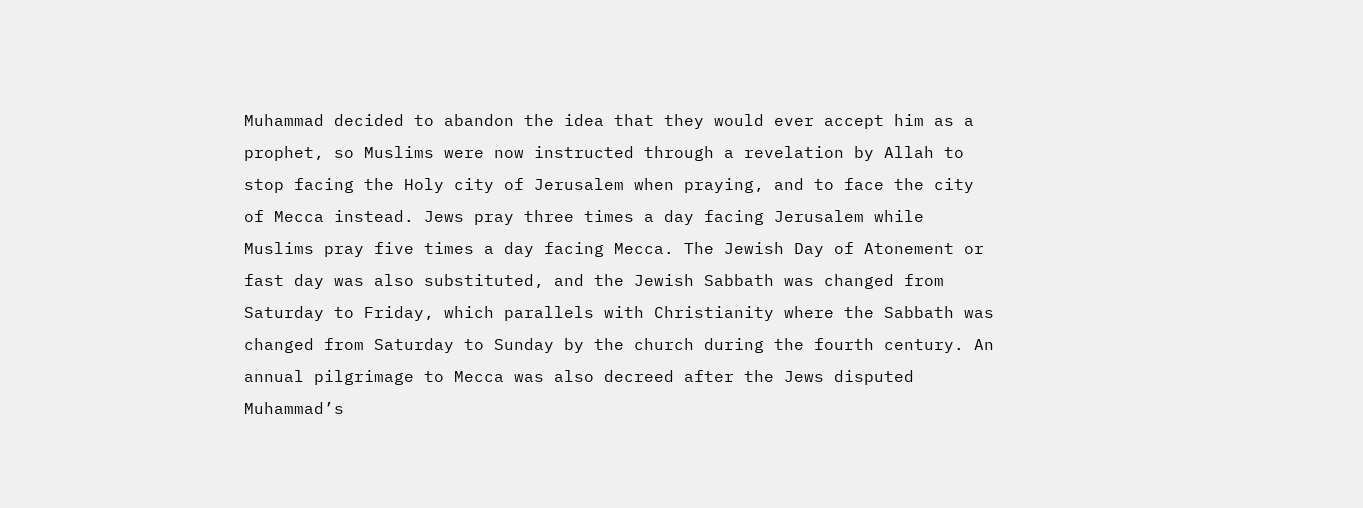Muhammad decided to abandon the idea that they would ever accept him as a prophet, so Muslims were now instructed through a revelation by Allah to stop facing the Holy city of Jerusalem when praying, and to face the city of Mecca instead. Jews pray three times a day facing Jerusalem while Muslims pray five times a day facing Mecca. The Jewish Day of Atonement or fast day was also substituted, and the Jewish Sabbath was changed from Saturday to Friday, which parallels with Christianity where the Sabbath was changed from Saturday to Sunday by the church during the fourth century. An annual pilgrimage to Mecca was also decreed after the Jews disputed Muhammad’s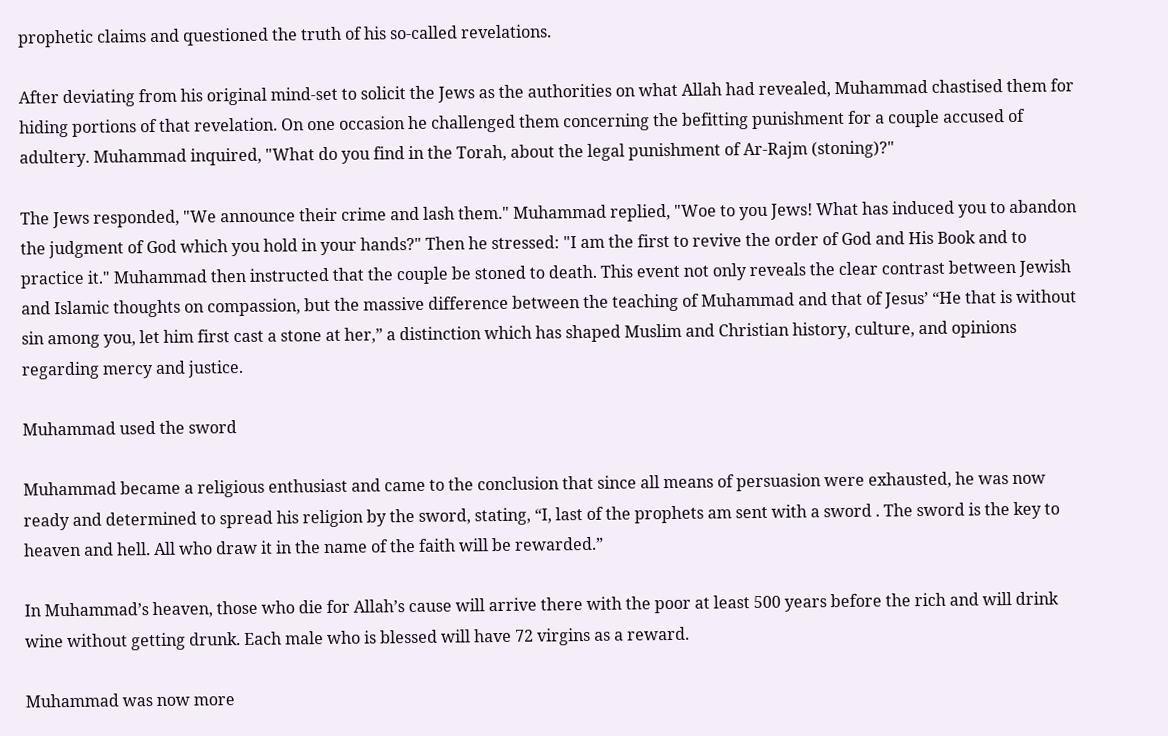prophetic claims and questioned the truth of his so-called revelations.

After deviating from his original mind-set to solicit the Jews as the authorities on what Allah had revealed, Muhammad chastised them for hiding portions of that revelation. On one occasion he challenged them concerning the befitting punishment for a couple accused of adultery. Muhammad inquired, "What do you find in the Torah, about the legal punishment of Ar-Rajm (stoning)?"

The Jews responded, "We announce their crime and lash them." Muhammad replied, "Woe to you Jews! What has induced you to abandon the judgment of God which you hold in your hands?" Then he stressed: "I am the first to revive the order of God and His Book and to practice it." Muhammad then instructed that the couple be stoned to death. This event not only reveals the clear contrast between Jewish and Islamic thoughts on compassion, but the massive difference between the teaching of Muhammad and that of Jesus’ “He that is without sin among you, let him first cast a stone at her,” a distinction which has shaped Muslim and Christian history, culture, and opinions regarding mercy and justice.

Muhammad used the sword

Muhammad became a religious enthusiast and came to the conclusion that since all means of persuasion were exhausted, he was now ready and determined to spread his religion by the sword, stating, “I, last of the prophets am sent with a sword . The sword is the key to heaven and hell. All who draw it in the name of the faith will be rewarded.”

In Muhammad’s heaven, those who die for Allah’s cause will arrive there with the poor at least 500 years before the rich and will drink wine without getting drunk. Each male who is blessed will have 72 virgins as a reward.

Muhammad was now more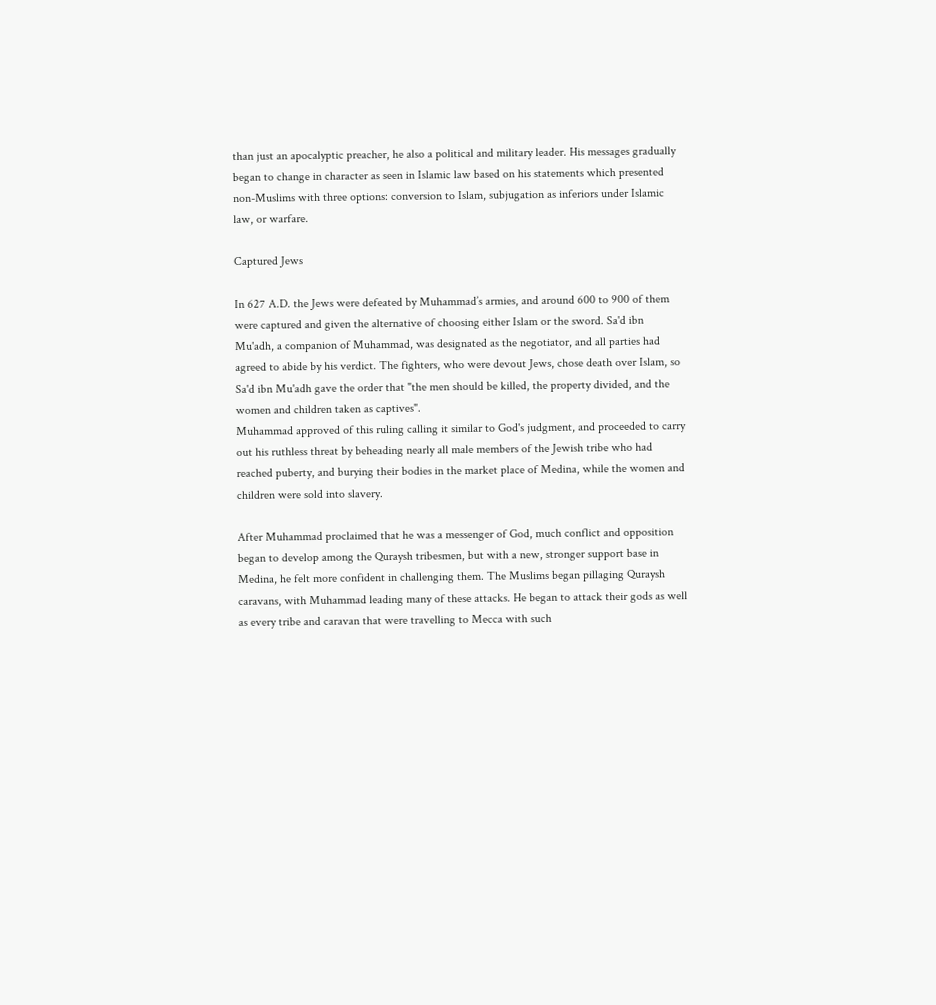than just an apocalyptic preacher, he also a political and military leader. His messages gradually began to change in character as seen in Islamic law based on his statements which presented non-Muslims with three options: conversion to Islam, subjugation as inferiors under Islamic law, or warfare.

Captured Jews

In 627 A.D. the Jews were defeated by Muhammad’s armies, and around 600 to 900 of them were captured and given the alternative of choosing either Islam or the sword. Sa'd ibn Mu'adh, a companion of Muhammad, was designated as the negotiator, and all parties had agreed to abide by his verdict. The fighters, who were devout Jews, chose death over Islam, so Sa'd ibn Mu'adh gave the order that "the men should be killed, the property divided, and the women and children taken as captives".
Muhammad approved of this ruling calling it similar to God's judgment, and proceeded to carry out his ruthless threat by beheading nearly all male members of the Jewish tribe who had reached puberty, and burying their bodies in the market place of Medina, while the women and children were sold into slavery.

After Muhammad proclaimed that he was a messenger of God, much conflict and opposition began to develop among the Quraysh tribesmen, but with a new, stronger support base in Medina, he felt more confident in challenging them. The Muslims began pillaging Quraysh caravans, with Muhammad leading many of these attacks. He began to attack their gods as well as every tribe and caravan that were travelling to Mecca with such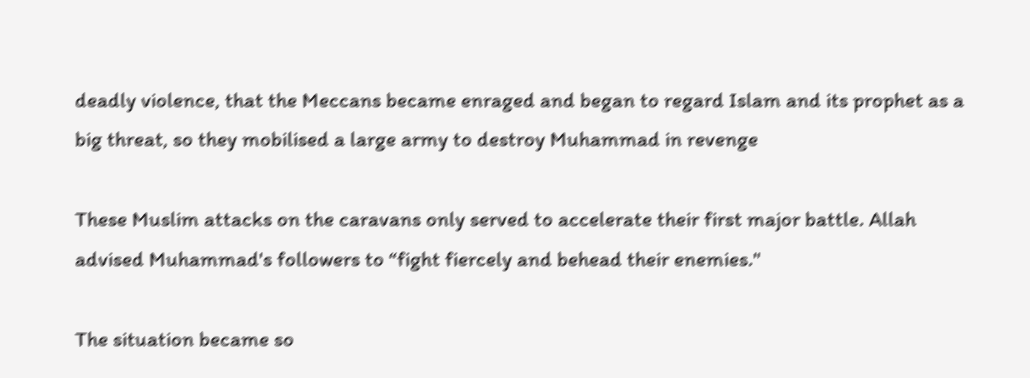deadly violence, that the Meccans became enraged and began to regard Islam and its prophet as a big threat, so they mobilised a large army to destroy Muhammad in revenge

These Muslim attacks on the caravans only served to accelerate their first major battle. Allah advised Muhammad's followers to “fight fiercely and behead their enemies."

The situation became so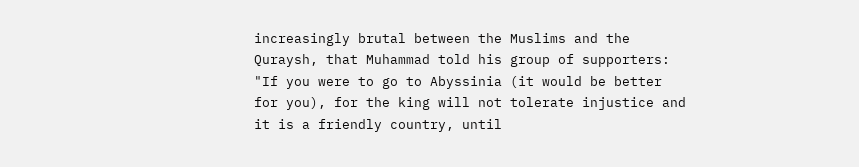increasingly brutal between the Muslims and the Quraysh, that Muhammad told his group of supporters: "If you were to go to Abyssinia (it would be better for you), for the king will not tolerate injustice and it is a friendly country, until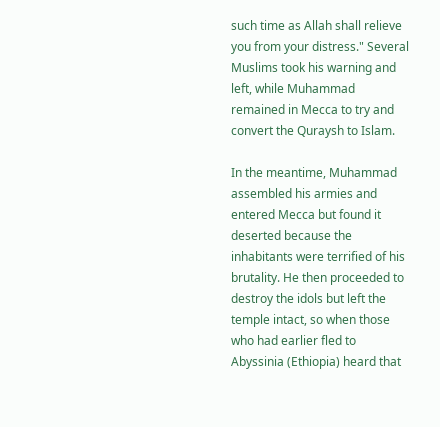such time as Allah shall relieve you from your distress." Several Muslims took his warning and left, while Muhammad remained in Mecca to try and convert the Quraysh to Islam.

In the meantime, Muhammad assembled his armies and entered Mecca but found it deserted because the inhabitants were terrified of his brutality. He then proceeded to destroy the idols but left the temple intact, so when those who had earlier fled to Abyssinia (Ethiopia) heard that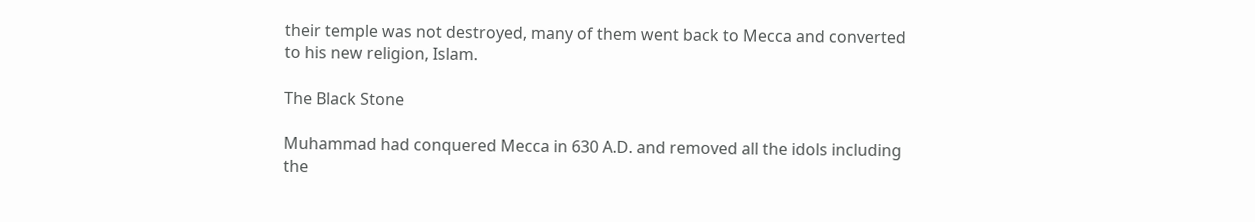their temple was not destroyed, many of them went back to Mecca and converted to his new religion, Islam.

The Black Stone

Muhammad had conquered Mecca in 630 A.D. and removed all the idols including the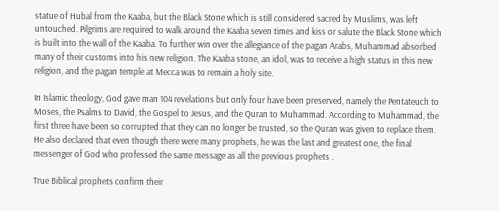statue of Hubal from the Kaaba, but the Black Stone which is still considered sacred by Muslims, was left untouched. Pilgrims are required to walk around the Kaaba seven times and kiss or salute the Black Stone which is built into the wall of the Kaaba. To further win over the allegiance of the pagan Arabs, Muhammad absorbed many of their customs into his new religion. The Kaaba stone, an idol, was to receive a high status in this new religion, and the pagan temple at Mecca was to remain a holy site.

In Islamic theology, God gave man 104 revelations but only four have been preserved, namely the Pentateuch to Moses, the Psalms to David, the Gospel to Jesus, and the Quran to Muhammad. According to Muhammad, the first three have been so corrupted that they can no longer be trusted, so the Quran was given to replace them. He also declared that even though there were many prophets, he was the last and greatest one, the final messenger of God who professed the same message as all the previous prophets .

True Biblical prophets confirm their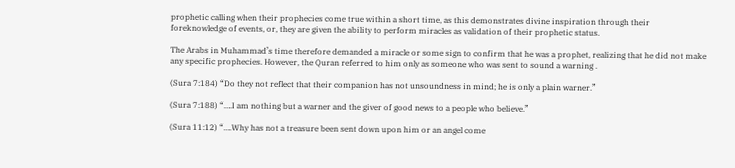prophetic calling when their prophecies come true within a short time, as this demonstrates divine inspiration through their foreknowledge of events, or, they are given the ability to perform miracles as validation of their prophetic status.

The Arabs in Muhammad’s time therefore demanded a miracle or some sign to confirm that he was a prophet, realizing that he did not make any specific prophecies. However, the Quran referred to him only as someone who was sent to sound a warning .

(Sura 7:184) “Do they not reflect that their companion has not unsoundness in mind; he is only a plain warner.”

(Sura 7:188) “….I am nothing but a warner and the giver of good news to a people who believe.”

(Sura 11:12) “….Why has not a treasure been sent down upon him or an angel come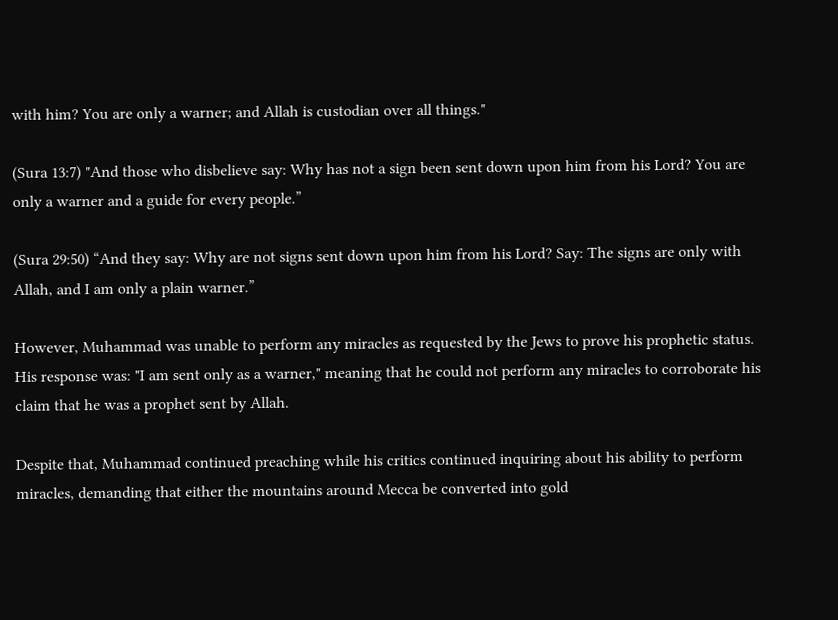with him? You are only a warner; and Allah is custodian over all things."

(Sura 13:7) "And those who disbelieve say: Why has not a sign been sent down upon him from his Lord? You are only a warner and a guide for every people.”

(Sura 29:50) “And they say: Why are not signs sent down upon him from his Lord? Say: The signs are only with Allah, and I am only a plain warner.”

However, Muhammad was unable to perform any miracles as requested by the Jews to prove his prophetic status. His response was: "I am sent only as a warner," meaning that he could not perform any miracles to corroborate his claim that he was a prophet sent by Allah.

Despite that, Muhammad continued preaching while his critics continued inquiring about his ability to perform miracles, demanding that either the mountains around Mecca be converted into gold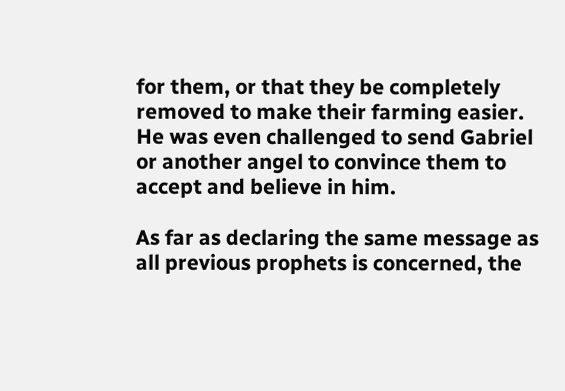for them, or that they be completely removed to make their farming easier. He was even challenged to send Gabriel or another angel to convince them to accept and believe in him.

As far as declaring the same message as all previous prophets is concerned, the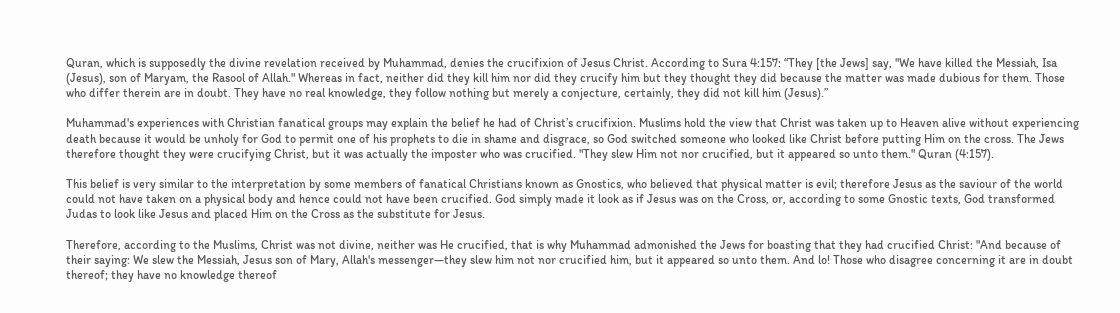Quran, which is supposedly the divine revelation received by Muhammad, denies the crucifixion of Jesus Christ. According to Sura 4:157: “They [the Jews] say, "We have killed the Messiah, Isa (Jesus), son of Maryam, the Rasool of Allah." Whereas in fact, neither did they kill him nor did they crucify him but they thought they did because the matter was made dubious for them. Those who differ therein are in doubt. They have no real knowledge, they follow nothing but merely a conjecture, certainly, they did not kill him (Jesus).”

Muhammad's experiences with Christian fanatical groups may explain the belief he had of Christ’s crucifixion. Muslims hold the view that Christ was taken up to Heaven alive without experiencing death because it would be unholy for God to permit one of his prophets to die in shame and disgrace, so God switched someone who looked like Christ before putting Him on the cross. The Jews therefore thought they were crucifying Christ, but it was actually the imposter who was crucified. "They slew Him not nor crucified, but it appeared so unto them." Quran (4:157).

This belief is very similar to the interpretation by some members of fanatical Christians known as Gnostics, who believed that physical matter is evil; therefore Jesus as the saviour of the world could not have taken on a physical body and hence could not have been crucified. God simply made it look as if Jesus was on the Cross, or, according to some Gnostic texts, God transformed Judas to look like Jesus and placed Him on the Cross as the substitute for Jesus.

Therefore, according to the Muslims, Christ was not divine, neither was He crucified, that is why Muhammad admonished the Jews for boasting that they had crucified Christ: "And because of their saying: We slew the Messiah, Jesus son of Mary, Allah's messenger—they slew him not nor crucified him, but it appeared so unto them. And lo! Those who disagree concerning it are in doubt thereof; they have no knowledge thereof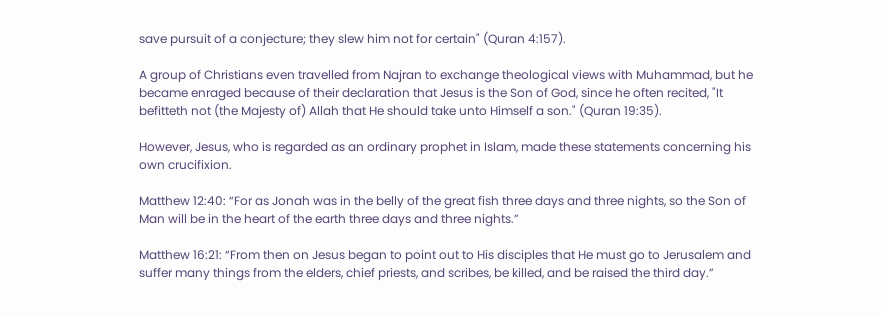save pursuit of a conjecture; they slew him not for certain" (Quran 4:157).

A group of Christians even travelled from Najran to exchange theological views with Muhammad, but he became enraged because of their declaration that Jesus is the Son of God, since he often recited, "It befitteth not (the Majesty of) Allah that He should take unto Himself a son." (Quran 19:35).

However, Jesus, who is regarded as an ordinary prophet in Islam, made these statements concerning his own crucifixion.

Matthew 12:40: “For as Jonah was in the belly of the great fish three days and three nights, so the Son of Man will be in the heart of the earth three days and three nights.”

Matthew 16:21: “From then on Jesus began to point out to His disciples that He must go to Jerusalem and suffer many things from the elders, chief priests, and scribes, be killed, and be raised the third day.”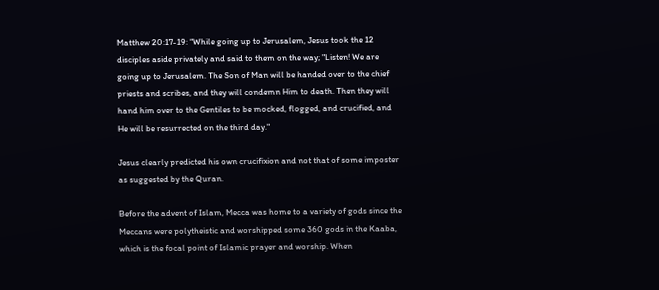Matthew 20:17-19: “While going up to Jerusalem, Jesus took the 12 disciples aside privately and said to them on the way; "Listen! We are going up to Jerusalem. The Son of Man will be handed over to the chief priests and scribes, and they will condemn Him to death. Then they will hand him over to the Gentiles to be mocked, flogged, and crucified, and He will be resurrected on the third day."

Jesus clearly predicted his own crucifixion and not that of some imposter as suggested by the Quran.

Before the advent of Islam, Mecca was home to a variety of gods since the Meccans were polytheistic and worshipped some 360 gods in the Kaaba, which is the focal point of Islamic prayer and worship. When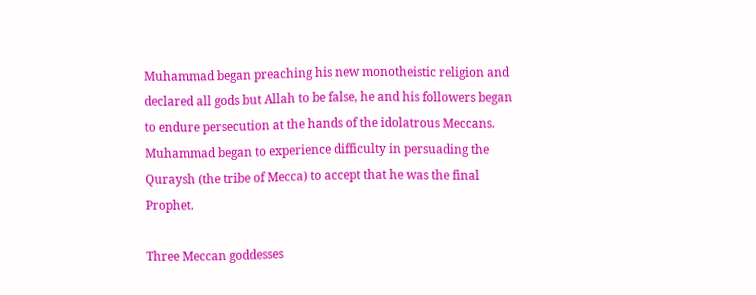Muhammad began preaching his new monotheistic religion and declared all gods but Allah to be false, he and his followers began to endure persecution at the hands of the idolatrous Meccans. Muhammad began to experience difficulty in persuading the Quraysh (the tribe of Mecca) to accept that he was the final Prophet.

Three Meccan goddesses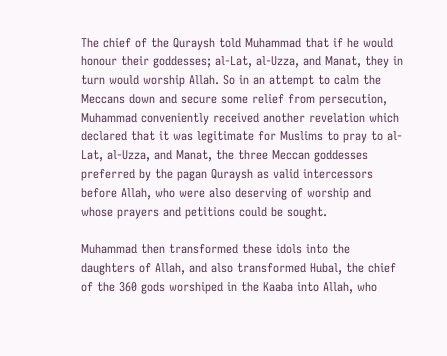The chief of the Quraysh told Muhammad that if he would honour their goddesses; al-Lat, al-Uzza, and Manat, they in turn would worship Allah. So in an attempt to calm the Meccans down and secure some relief from persecution, Muhammad conveniently received another revelation which declared that it was legitimate for Muslims to pray to al-Lat, al-Uzza, and Manat, the three Meccan goddesses preferred by the pagan Quraysh as valid intercessors before Allah, who were also deserving of worship and whose prayers and petitions could be sought.

Muhammad then transformed these idols into the daughters of Allah, and also transformed Hubal, the chief of the 360 gods worshiped in the Kaaba into Allah, who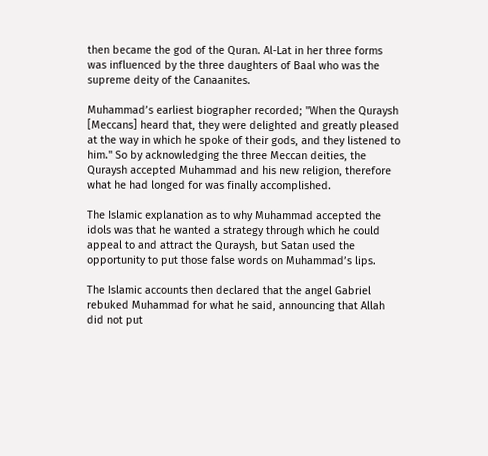then became the god of the Quran. Al-Lat in her three forms was influenced by the three daughters of Baal who was the supreme deity of the Canaanites.

Muhammad’s earliest biographer recorded; "When the Quraysh [Meccans] heard that, they were delighted and greatly pleased at the way in which he spoke of their gods, and they listened to him." So by acknowledging the three Meccan deities, the Quraysh accepted Muhammad and his new religion, therefore what he had longed for was finally accomplished.

The Islamic explanation as to why Muhammad accepted the idols was that he wanted a strategy through which he could appeal to and attract the Quraysh, but Satan used the opportunity to put those false words on Muhammad’s lips.

The Islamic accounts then declared that the angel Gabriel rebuked Muhammad for what he said, announcing that Allah did not put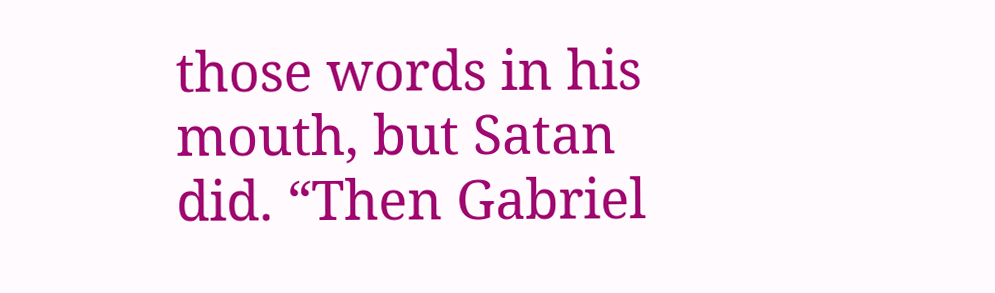those words in his mouth, but Satan did. “Then Gabriel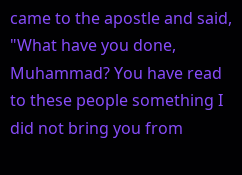came to the apostle and said, "What have you done, Muhammad? You have read to these people something I did not bring you from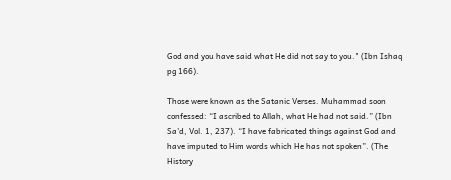God and you have said what He did not say to you." (Ibn Ishaq pg 166).

Those were known as the Satanic Verses. Muhammad soon confessed: “I ascribed to Allah, what He had not said.” (Ibn Sa'd, Vol. 1, 237). “I have fabricated things against God and have imputed to Him words which He has not spoken”. (The History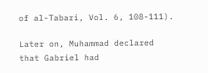of al-Tabari, Vol. 6, 108-111).

Later on, Muhammad declared that Gabriel had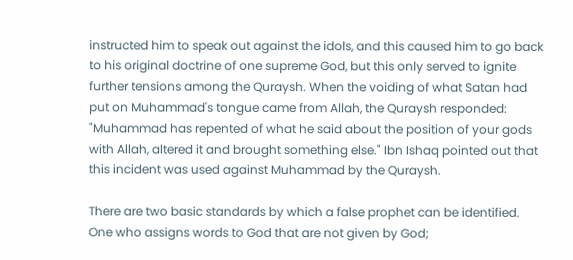instructed him to speak out against the idols, and this caused him to go back to his original doctrine of one supreme God, but this only served to ignite further tensions among the Quraysh. When the voiding of what Satan had put on Muhammad's tongue came from Allah, the Quraysh responded: "Muhammad has repented of what he said about the position of your gods with Allah, altered it and brought something else." Ibn Ishaq pointed out that this incident was used against Muhammad by the Quraysh.

There are two basic standards by which a false prophet can be identified. One who assigns words to God that are not given by God;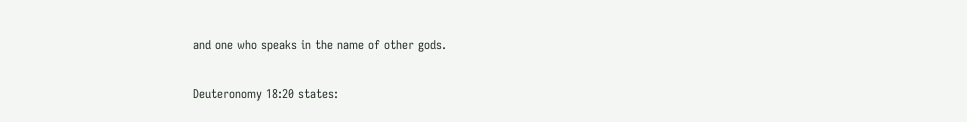and one who speaks in the name of other gods.

Deuteronomy 18:20 states: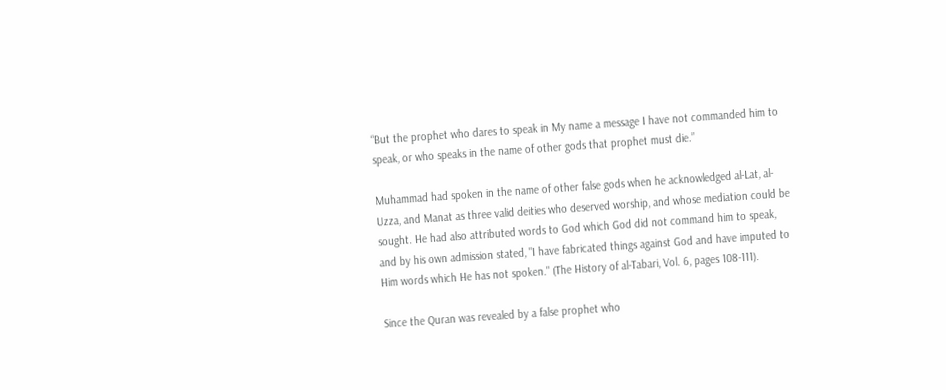“But the prophet who dares to speak in My name a message I have not commanded him to speak, or who speaks in the name of other gods that prophet must die.”

Muhammad had spoken in the name of other false gods when he acknowledged al-Lat, al-Uzza, and Manat as three valid deities who deserved worship, and whose mediation could be sought. He had also attributed words to God which God did not command him to speak, and by his own admission stated, "I have fabricated things against God and have imputed to Him words which He has not spoken." (The History of al-Tabari, Vol. 6, pages 108-111).

Since the Quran was revealed by a false prophet who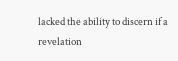lacked the ability to discern if a revelation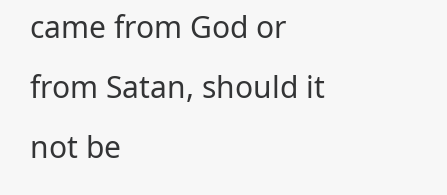came from God or from Satan, should it not be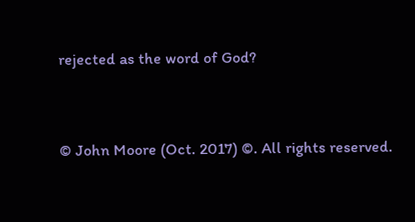rejected as the word of God?


© John Moore (Oct. 2017) ©. All rights reserved.